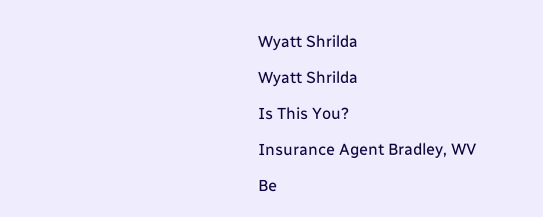Wyatt Shrilda

Wyatt Shrilda

Is This You?

Insurance Agent Bradley, WV

Be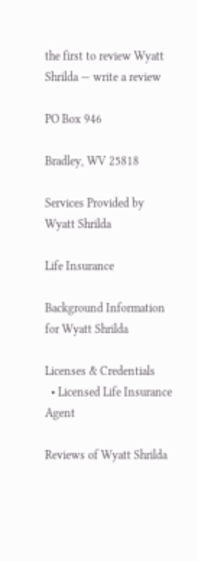the first to review Wyatt Shrilda — write a review

PO Box 946

Bradley, WV 25818

Services Provided by Wyatt Shrilda

Life Insurance

Background Information for Wyatt Shrilda

Licenses & Credentials
  • Licensed Life Insurance Agent

Reviews of Wyatt Shrilda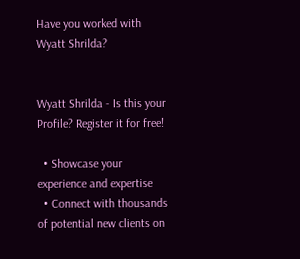Have you worked with Wyatt Shrilda?


Wyatt Shrilda - Is this your Profile? Register it for free!

  • Showcase your experience and expertise
  • Connect with thousands of potential new clients on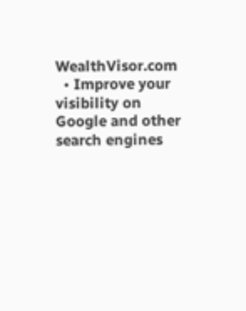WealthVisor.com
  • Improve your visibility on Google and other search engines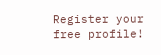Register your free profile!